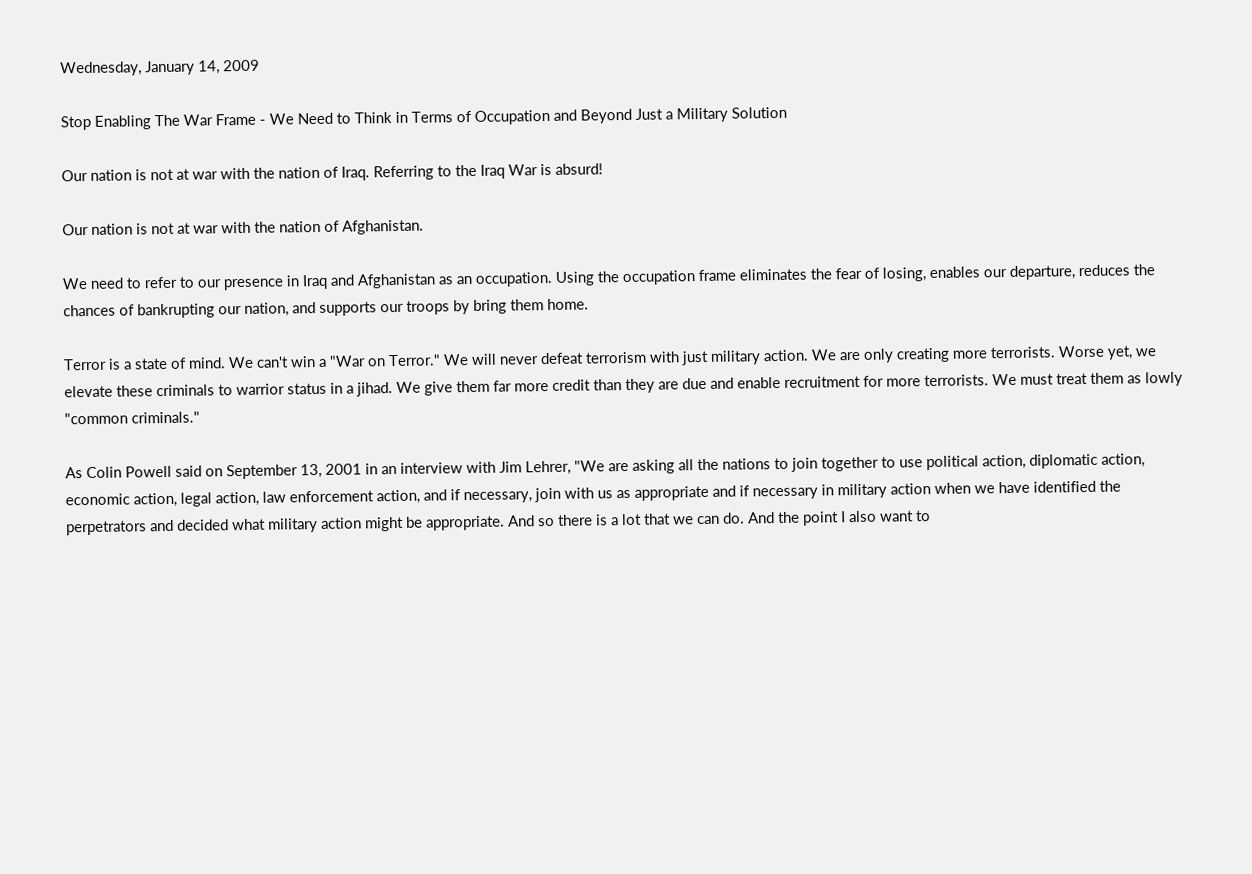Wednesday, January 14, 2009

Stop Enabling The War Frame - We Need to Think in Terms of Occupation and Beyond Just a Military Solution

Our nation is not at war with the nation of Iraq. Referring to the Iraq War is absurd!

Our nation is not at war with the nation of Afghanistan.

We need to refer to our presence in Iraq and Afghanistan as an occupation. Using the occupation frame eliminates the fear of losing, enables our departure, reduces the chances of bankrupting our nation, and supports our troops by bring them home.

Terror is a state of mind. We can't win a "War on Terror." We will never defeat terrorism with just military action. We are only creating more terrorists. Worse yet, we elevate these criminals to warrior status in a jihad. We give them far more credit than they are due and enable recruitment for more terrorists. We must treat them as lowly "common criminals."

As Colin Powell said on September 13, 2001 in an interview with Jim Lehrer, "We are asking all the nations to join together to use political action, diplomatic action, economic action, legal action, law enforcement action, and if necessary, join with us as appropriate and if necessary in military action when we have identified the perpetrators and decided what military action might be appropriate. And so there is a lot that we can do. And the point I also want to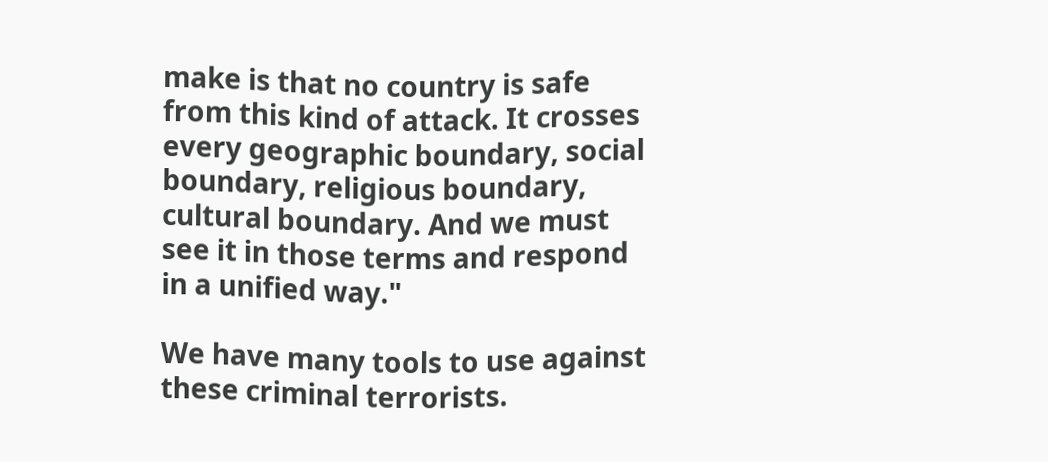make is that no country is safe from this kind of attack. It crosses every geographic boundary, social boundary, religious boundary, cultural boundary. And we must see it in those terms and respond in a unified way."

We have many tools to use against these criminal terrorists.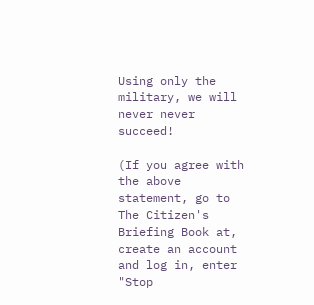Using only the military, we will never never succeed!

(If you agree with the above statement, go to The Citizen's Briefing Book at, create an account and log in, enter "Stop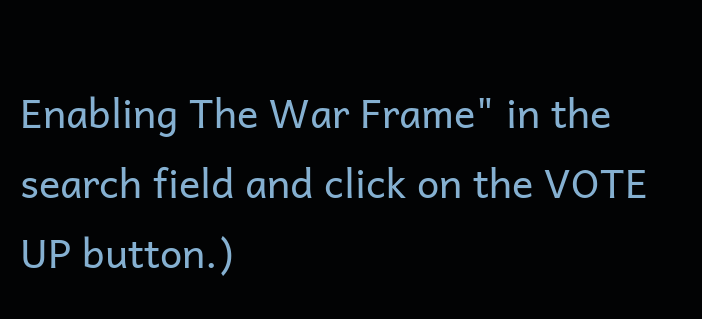Enabling The War Frame" in the search field and click on the VOTE UP button.)